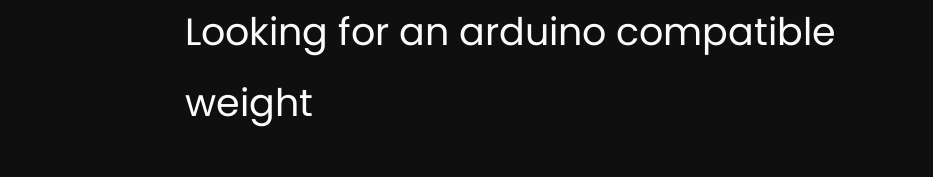Looking for an arduino compatible weight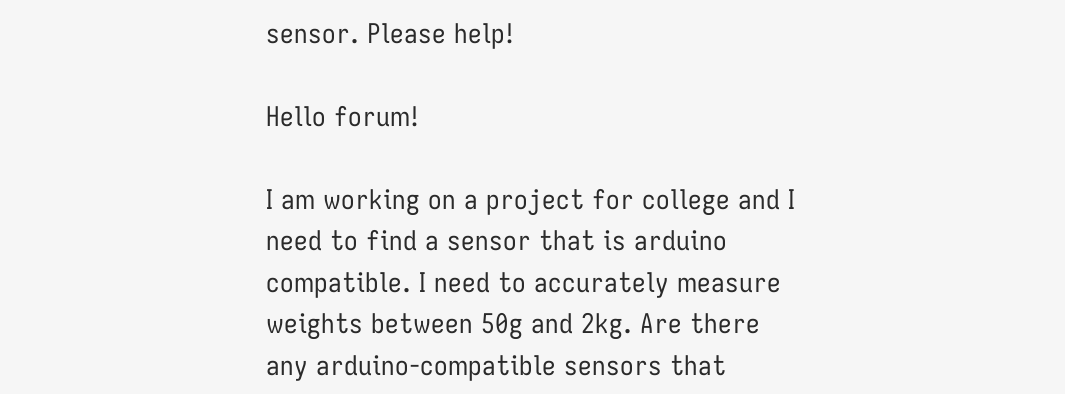sensor. Please help!

Hello forum!

I am working on a project for college and I need to find a sensor that is arduino compatible. I need to accurately measure weights between 50g and 2kg. Are there any arduino-compatible sensors that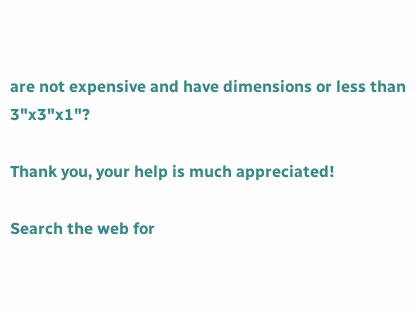are not expensive and have dimensions or less than 3"x3"x1"?

Thank you, your help is much appreciated!

Search the web for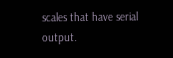scales that have serial output.